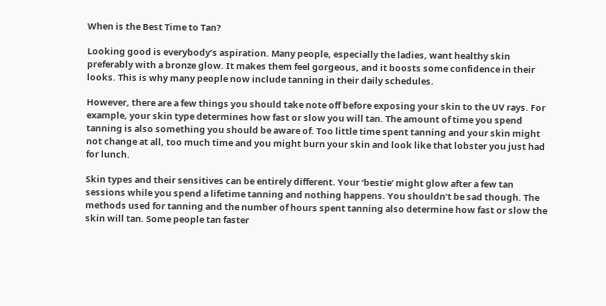When is the Best Time to Tan?

Looking good is everybody’s aspiration. Many people, especially the ladies, want healthy skin preferably with a bronze glow. It makes them feel gorgeous, and it boosts some confidence in their looks. This is why many people now include tanning in their daily schedules.

However, there are a few things you should take note off before exposing your skin to the UV rays. For example, your skin type determines how fast or slow you will tan. The amount of time you spend tanning is also something you should be aware of. Too little time spent tanning and your skin might not change at all, too much time and you might burn your skin and look like that lobster you just had for lunch.

Skin types and their sensitives can be entirely different. Your ‘bestie’ might glow after a few tan sessions while you spend a lifetime tanning and nothing happens. You shouldn’t be sad though. The methods used for tanning and the number of hours spent tanning also determine how fast or slow the skin will tan. Some people tan faster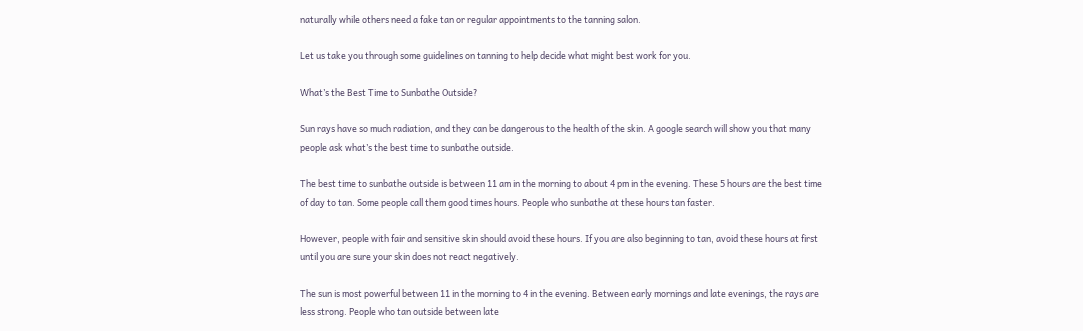naturally while others need a fake tan or regular appointments to the tanning salon.

Let us take you through some guidelines on tanning to help decide what might best work for you.

What’s the Best Time to Sunbathe Outside?

Sun rays have so much radiation, and they can be dangerous to the health of the skin. A google search will show you that many people ask what’s the best time to sunbathe outside.

The best time to sunbathe outside is between 11 am in the morning to about 4 pm in the evening. These 5 hours are the best time of day to tan. Some people call them good times hours. People who sunbathe at these hours tan faster.

However, people with fair and sensitive skin should avoid these hours. If you are also beginning to tan, avoid these hours at first until you are sure your skin does not react negatively.

The sun is most powerful between 11 in the morning to 4 in the evening. Between early mornings and late evenings, the rays are less strong. People who tan outside between late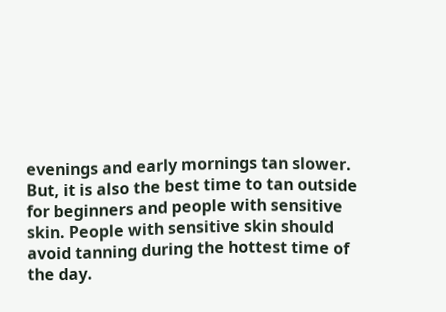evenings and early mornings tan slower. But, it is also the best time to tan outside for beginners and people with sensitive skin. People with sensitive skin should avoid tanning during the hottest time of the day.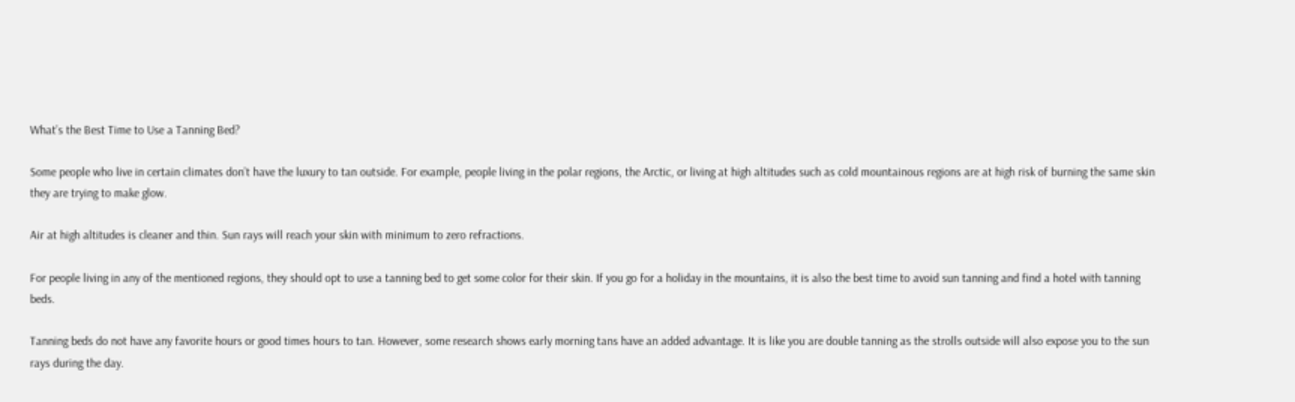What’s the Best Time to Use a Tanning Bed?

Some people who live in certain climates don’t have the luxury to tan outside. For example, people living in the polar regions, the Arctic, or living at high altitudes such as cold mountainous regions are at high risk of burning the same skin they are trying to make glow.

Air at high altitudes is cleaner and thin. Sun rays will reach your skin with minimum to zero refractions.

For people living in any of the mentioned regions, they should opt to use a tanning bed to get some color for their skin. If you go for a holiday in the mountains, it is also the best time to avoid sun tanning and find a hotel with tanning beds.

Tanning beds do not have any favorite hours or good times hours to tan. However, some research shows early morning tans have an added advantage. It is like you are double tanning as the strolls outside will also expose you to the sun rays during the day.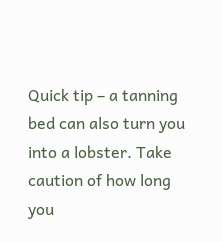Quick tip – a tanning bed can also turn you into a lobster. Take caution of how long you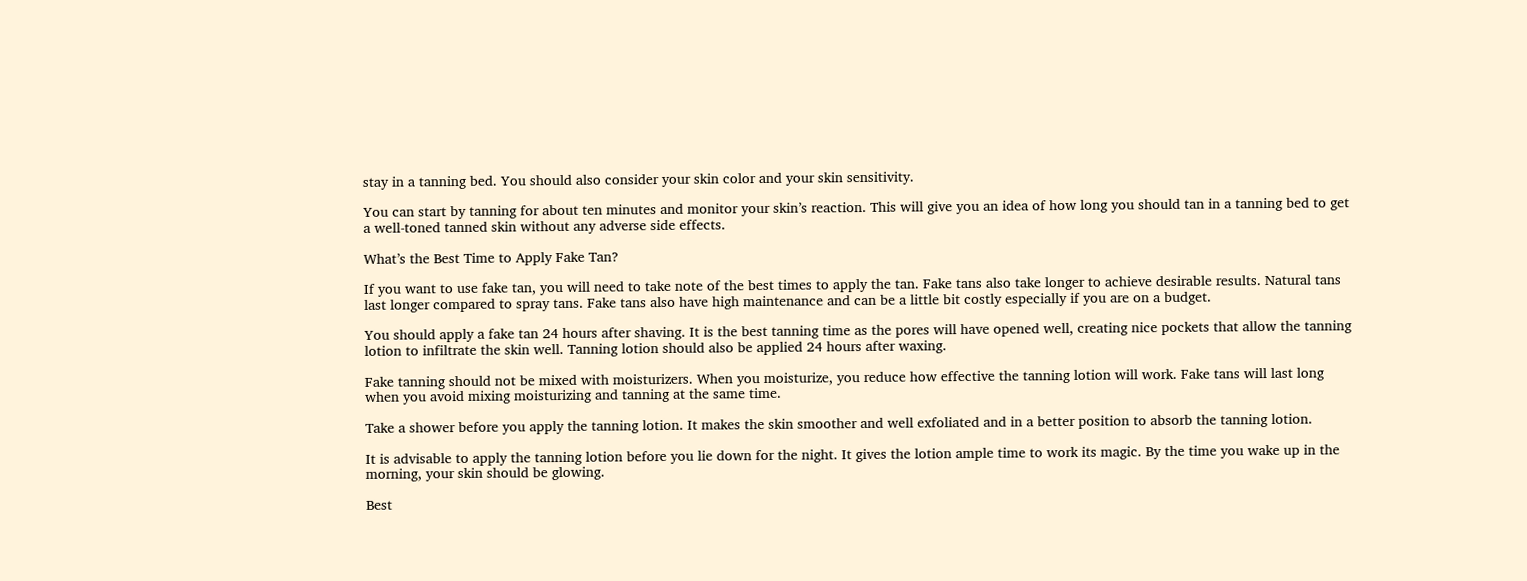stay in a tanning bed. You should also consider your skin color and your skin sensitivity.

You can start by tanning for about ten minutes and monitor your skin’s reaction. This will give you an idea of how long you should tan in a tanning bed to get a well-toned tanned skin without any adverse side effects.

What’s the Best Time to Apply Fake Tan?

If you want to use fake tan, you will need to take note of the best times to apply the tan. Fake tans also take longer to achieve desirable results. Natural tans last longer compared to spray tans. Fake tans also have high maintenance and can be a little bit costly especially if you are on a budget.

You should apply a fake tan 24 hours after shaving. It is the best tanning time as the pores will have opened well, creating nice pockets that allow the tanning lotion to infiltrate the skin well. Tanning lotion should also be applied 24 hours after waxing.

Fake tanning should not be mixed with moisturizers. When you moisturize, you reduce how effective the tanning lotion will work. Fake tans will last long when you avoid mixing moisturizing and tanning at the same time.

Take a shower before you apply the tanning lotion. It makes the skin smoother and well exfoliated and in a better position to absorb the tanning lotion.

It is advisable to apply the tanning lotion before you lie down for the night. It gives the lotion ample time to work its magic. By the time you wake up in the morning, your skin should be glowing.

Best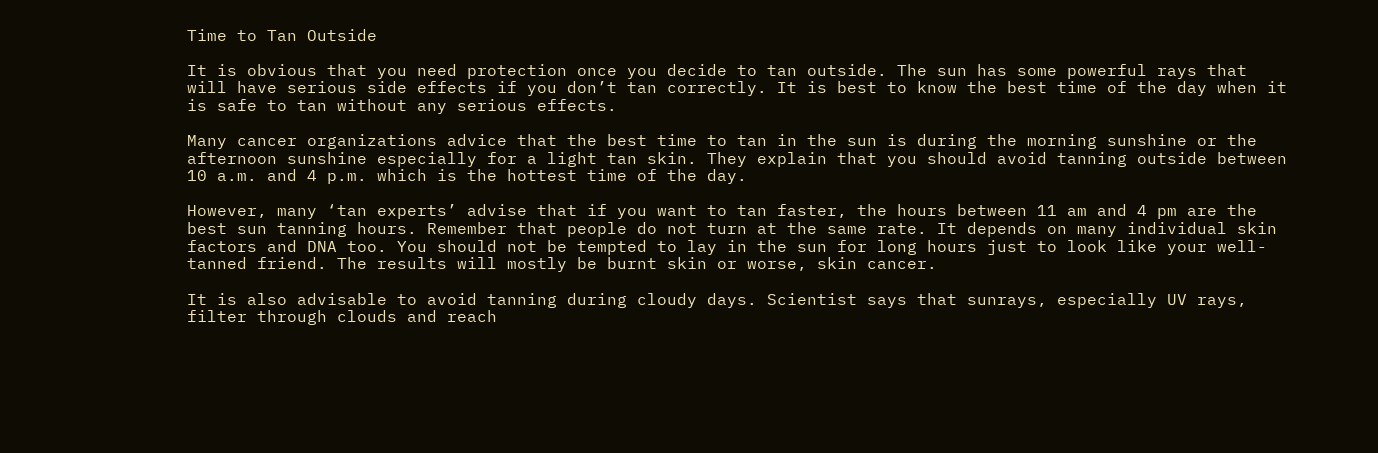Time to Tan Outside

It is obvious that you need protection once you decide to tan outside. The sun has some powerful rays that will have serious side effects if you don’t tan correctly. It is best to know the best time of the day when it is safe to tan without any serious effects.

Many cancer organizations advice that the best time to tan in the sun is during the morning sunshine or the afternoon sunshine especially for a light tan skin. They explain that you should avoid tanning outside between 10 a.m. and 4 p.m. which is the hottest time of the day.

However, many ‘tan experts’ advise that if you want to tan faster, the hours between 11 am and 4 pm are the best sun tanning hours. Remember that people do not turn at the same rate. It depends on many individual skin factors and DNA too. You should not be tempted to lay in the sun for long hours just to look like your well-tanned friend. The results will mostly be burnt skin or worse, skin cancer.

It is also advisable to avoid tanning during cloudy days. Scientist says that sunrays, especially UV rays, filter through clouds and reach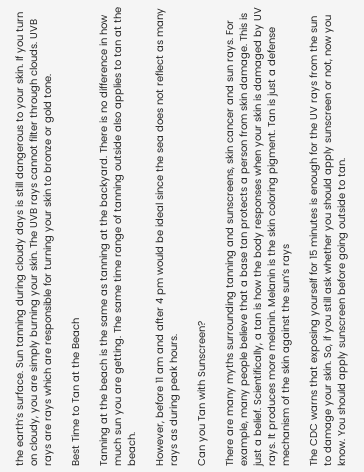the earth’s surface. Sun tanning during cloudy days is still dangerous to your skin. If you turn on cloudy, you are simply burning your skin. The UVB rays cannot filter through clouds. UVB rays are rays which are responsible for turning your skin to bronze or gold tone.

Best Time to Tan at the Beach

Tanning at the beach is the same as tanning at the backyard. There is no difference in how much sun you are getting. The same time range of tanning outside also applies to tan at the beach.

However, before 11 am and after 4 pm would be ideal since the sea does not reflect as many rays as during peak hours.

Can you Tan with Sunscreen?

There are many myths surrounding tanning and sunscreens, skin cancer and sun rays. For example, many people believe that a base tan protects a person from skin damage. This is just a belief. Scientifically, a tan is how the body responses when your skin is damaged by UV rays. It produces more melanin. Melanin is the skin coloring pigment. Tan is just a defense mechanism of the skin against the sun’s rays

The CDC warns that exposing yourself for 15 minutes is enough for the UV rays from the sun to damage your skin. So, if you still ask whether you should apply sunscreen or not, now you know. You should apply sunscreen before going outside to tan.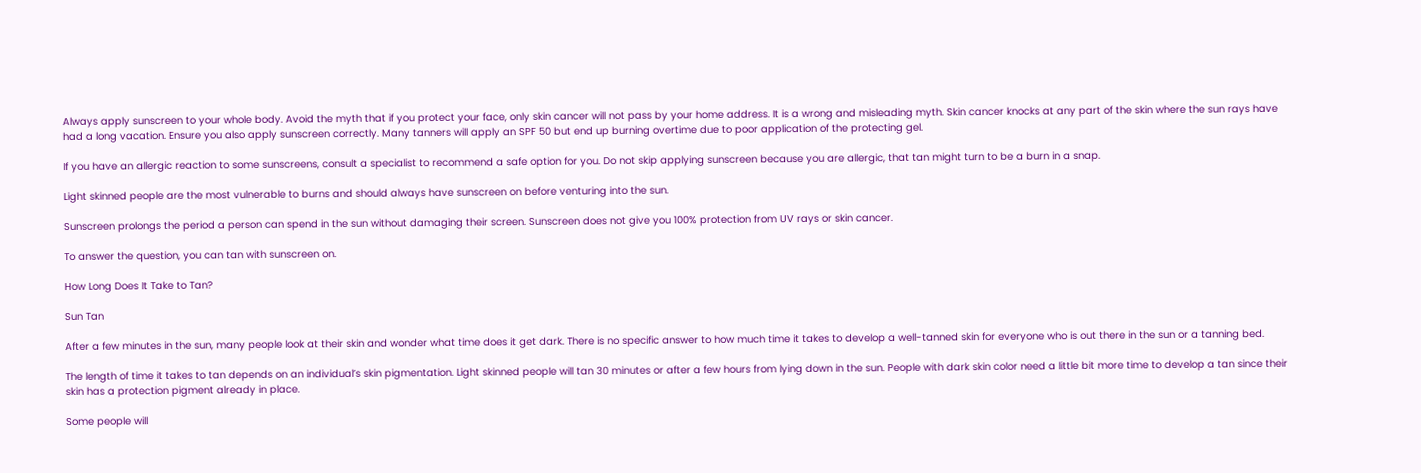Always apply sunscreen to your whole body. Avoid the myth that if you protect your face, only skin cancer will not pass by your home address. It is a wrong and misleading myth. Skin cancer knocks at any part of the skin where the sun rays have had a long vacation. Ensure you also apply sunscreen correctly. Many tanners will apply an SPF 50 but end up burning overtime due to poor application of the protecting gel.

If you have an allergic reaction to some sunscreens, consult a specialist to recommend a safe option for you. Do not skip applying sunscreen because you are allergic, that tan might turn to be a burn in a snap.

Light skinned people are the most vulnerable to burns and should always have sunscreen on before venturing into the sun.

Sunscreen prolongs the period a person can spend in the sun without damaging their screen. Sunscreen does not give you 100% protection from UV rays or skin cancer.

To answer the question, you can tan with sunscreen on.

How Long Does It Take to Tan?

Sun Tan

After a few minutes in the sun, many people look at their skin and wonder what time does it get dark. There is no specific answer to how much time it takes to develop a well-tanned skin for everyone who is out there in the sun or a tanning bed.

The length of time it takes to tan depends on an individual’s skin pigmentation. Light skinned people will tan 30 minutes or after a few hours from lying down in the sun. People with dark skin color need a little bit more time to develop a tan since their skin has a protection pigment already in place.

Some people will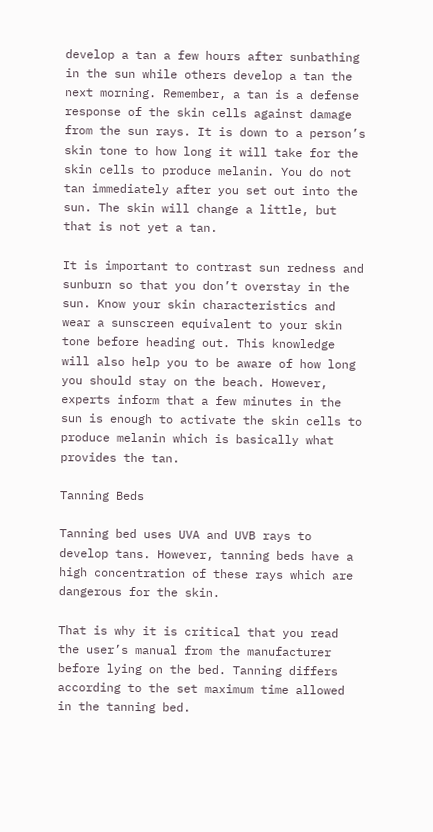develop a tan a few hours after sunbathing in the sun while others develop a tan the next morning. Remember, a tan is a defense response of the skin cells against damage from the sun rays. It is down to a person’s skin tone to how long it will take for the skin cells to produce melanin. You do not tan immediately after you set out into the sun. The skin will change a little, but that is not yet a tan.

It is important to contrast sun redness and sunburn so that you don’t overstay in the sun. Know your skin characteristics and wear a sunscreen equivalent to your skin tone before heading out. This knowledge will also help you to be aware of how long you should stay on the beach. However, experts inform that a few minutes in the sun is enough to activate the skin cells to produce melanin which is basically what provides the tan.

Tanning Beds

Tanning bed uses UVA and UVB rays to develop tans. However, tanning beds have a high concentration of these rays which are dangerous for the skin.

That is why it is critical that you read the user’s manual from the manufacturer before lying on the bed. Tanning differs according to the set maximum time allowed in the tanning bed.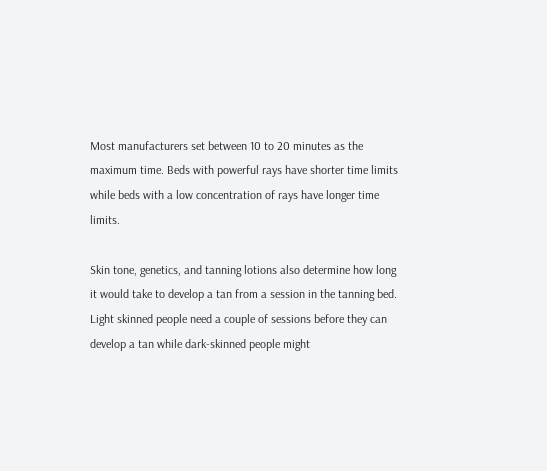Most manufacturers set between 10 to 20 minutes as the maximum time. Beds with powerful rays have shorter time limits while beds with a low concentration of rays have longer time limits.

Skin tone, genetics, and tanning lotions also determine how long it would take to develop a tan from a session in the tanning bed. Light skinned people need a couple of sessions before they can develop a tan while dark-skinned people might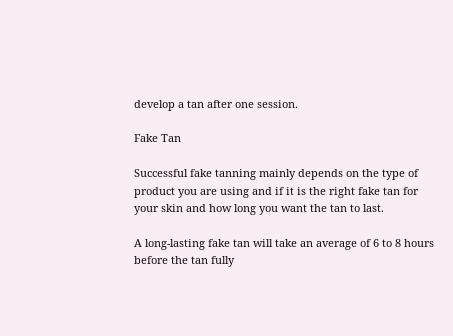develop a tan after one session.

Fake Tan

Successful fake tanning mainly depends on the type of product you are using and if it is the right fake tan for your skin and how long you want the tan to last.

A long-lasting fake tan will take an average of 6 to 8 hours before the tan fully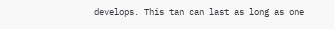develops. This tan can last as long as one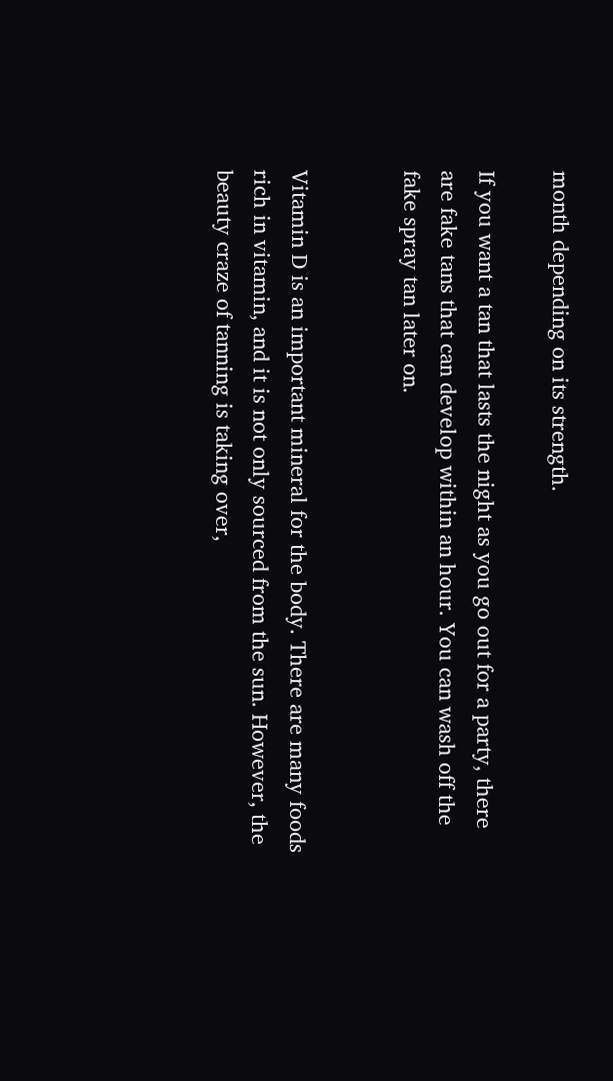month depending on its strength.

If you want a tan that lasts the night as you go out for a party, there are fake tans that can develop within an hour. You can wash off the fake spray tan later on.


Vitamin D is an important mineral for the body. There are many foods rich in vitamin, and it is not only sourced from the sun. However, the beauty craze of tanning is taking over,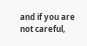and if you are not careful,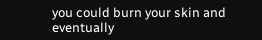you could burn your skin and eventually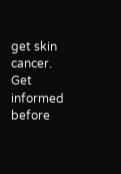get skin cancer. Get informed before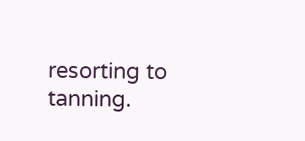resorting to tanning.